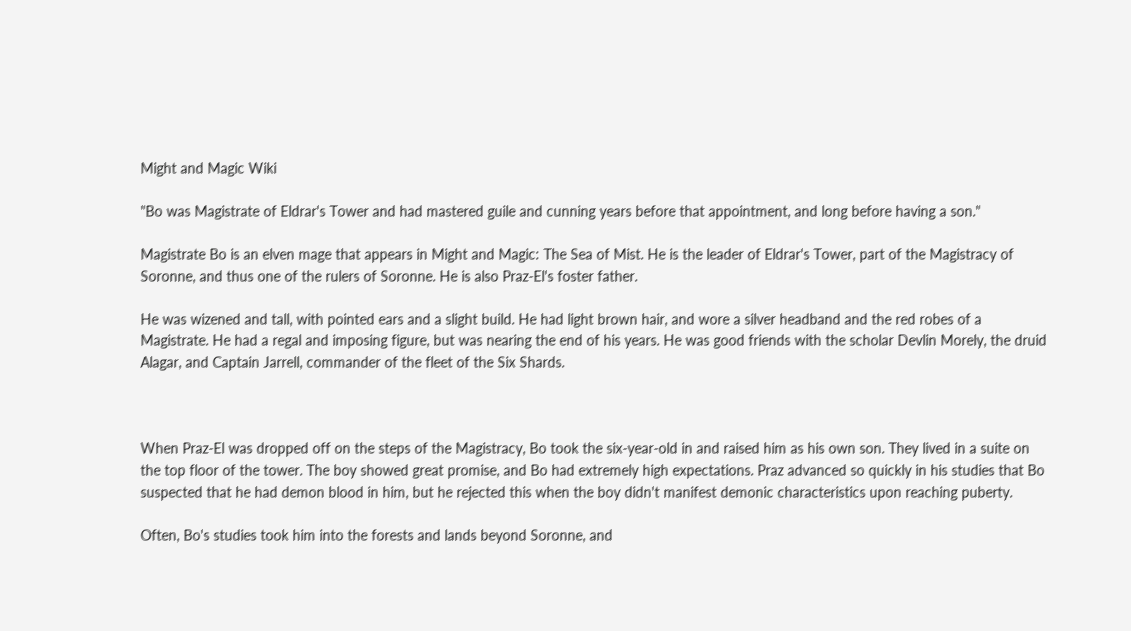Might and Magic Wiki

"Bo was Magistrate of Eldrar's Tower and had mastered guile and cunning years before that appointment, and long before having a son."

Magistrate Bo is an elven mage that appears in Might and Magic: The Sea of Mist. He is the leader of Eldrar's Tower, part of the Magistracy of Soronne, and thus one of the rulers of Soronne. He is also Praz-El's foster father.

He was wizened and tall, with pointed ears and a slight build. He had light brown hair, and wore a silver headband and the red robes of a Magistrate. He had a regal and imposing figure, but was nearing the end of his years. He was good friends with the scholar Devlin Morely, the druid Alagar, and Captain Jarrell, commander of the fleet of the Six Shards.



When Praz-El was dropped off on the steps of the Magistracy, Bo took the six-year-old in and raised him as his own son. They lived in a suite on the top floor of the tower. The boy showed great promise, and Bo had extremely high expectations. Praz advanced so quickly in his studies that Bo suspected that he had demon blood in him, but he rejected this when the boy didn't manifest demonic characteristics upon reaching puberty.

Often, Bo's studies took him into the forests and lands beyond Soronne, and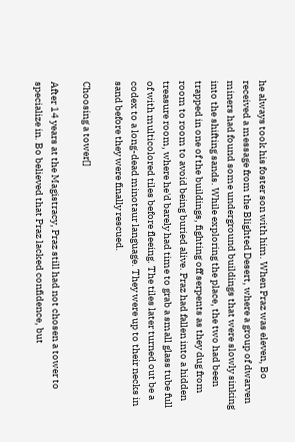he always took his foster son with him. When Praz was eleven, Bo received a message from the Blighted Desert, where a group of dwarven miners had found some underground buildings that were slowly sinking into the shifting sands. While exploring the place, the two had been trapped in one of the buildings, fighting off serpents as they dug from room to room to avoid being buried alive. Praz had fallen into a hidden treasure room, where he'd barely had time to grab a small glass tube full of with multicolored tiles before fleeing. The tiles later turned out be a codex to a long-dead minotaur language. They were up to their necks in sand before they were finally rescued.

Choosing a tower[]

After 14 years at the Magistracy, Praz still had not chosen a tower to specialize in. Bo believed that Praz lacked confidence, but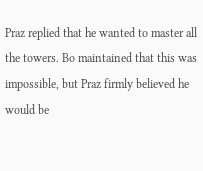Praz replied that he wanted to master all the towers. Bo maintained that this was impossible, but Praz firmly believed he would be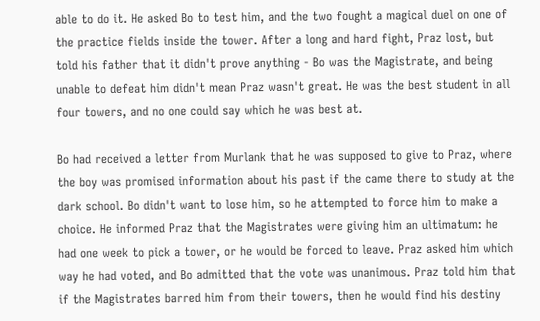able to do it. He asked Bo to test him, and the two fought a magical duel on one of the practice fields inside the tower. After a long and hard fight, Praz lost, but told his father that it didn't prove anything - Bo was the Magistrate, and being unable to defeat him didn't mean Praz wasn't great. He was the best student in all four towers, and no one could say which he was best at.

Bo had received a letter from Murlank that he was supposed to give to Praz, where the boy was promised information about his past if the came there to study at the dark school. Bo didn't want to lose him, so he attempted to force him to make a choice. He informed Praz that the Magistrates were giving him an ultimatum: he had one week to pick a tower, or he would be forced to leave. Praz asked him which way he had voted, and Bo admitted that the vote was unanimous. Praz told him that if the Magistrates barred him from their towers, then he would find his destiny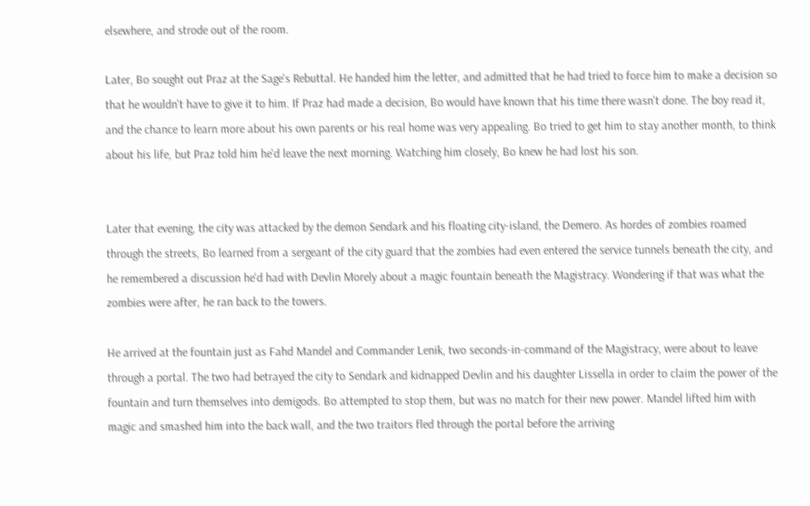elsewhere, and strode out of the room.

Later, Bo sought out Praz at the Sage's Rebuttal. He handed him the letter, and admitted that he had tried to force him to make a decision so that he wouldn't have to give it to him. If Praz had made a decision, Bo would have known that his time there wasn't done. The boy read it, and the chance to learn more about his own parents or his real home was very appealing. Bo tried to get him to stay another month, to think about his life, but Praz told him he'd leave the next morning. Watching him closely, Bo knew he had lost his son.


Later that evening, the city was attacked by the demon Sendark and his floating city-island, the Demero. As hordes of zombies roamed through the streets, Bo learned from a sergeant of the city guard that the zombies had even entered the service tunnels beneath the city, and he remembered a discussion he'd had with Devlin Morely about a magic fountain beneath the Magistracy. Wondering if that was what the zombies were after, he ran back to the towers.

He arrived at the fountain just as Fahd Mandel and Commander Lenik, two seconds-in-command of the Magistracy, were about to leave through a portal. The two had betrayed the city to Sendark and kidnapped Devlin and his daughter Lissella in order to claim the power of the fountain and turn themselves into demigods. Bo attempted to stop them, but was no match for their new power. Mandel lifted him with magic and smashed him into the back wall, and the two traitors fled through the portal before the arriving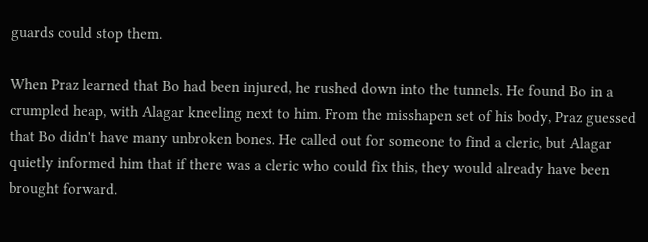guards could stop them.

When Praz learned that Bo had been injured, he rushed down into the tunnels. He found Bo in a crumpled heap, with Alagar kneeling next to him. From the misshapen set of his body, Praz guessed that Bo didn't have many unbroken bones. He called out for someone to find a cleric, but Alagar quietly informed him that if there was a cleric who could fix this, they would already have been brought forward.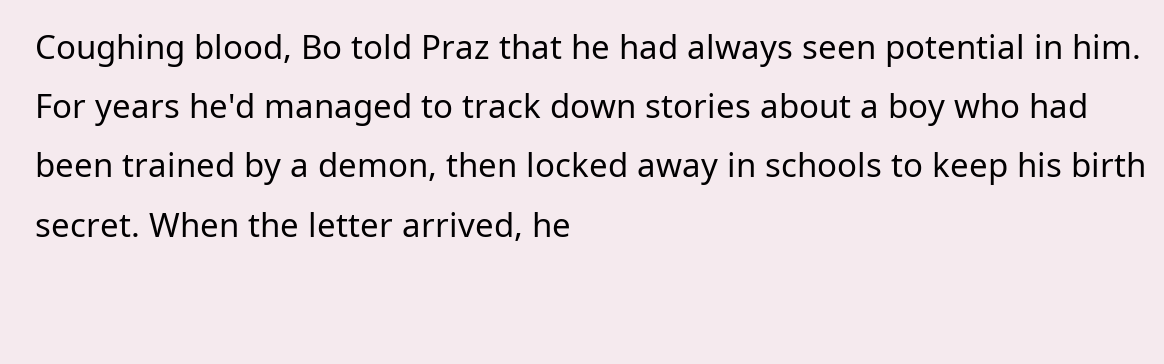Coughing blood, Bo told Praz that he had always seen potential in him. For years he'd managed to track down stories about a boy who had been trained by a demon, then locked away in schools to keep his birth secret. When the letter arrived, he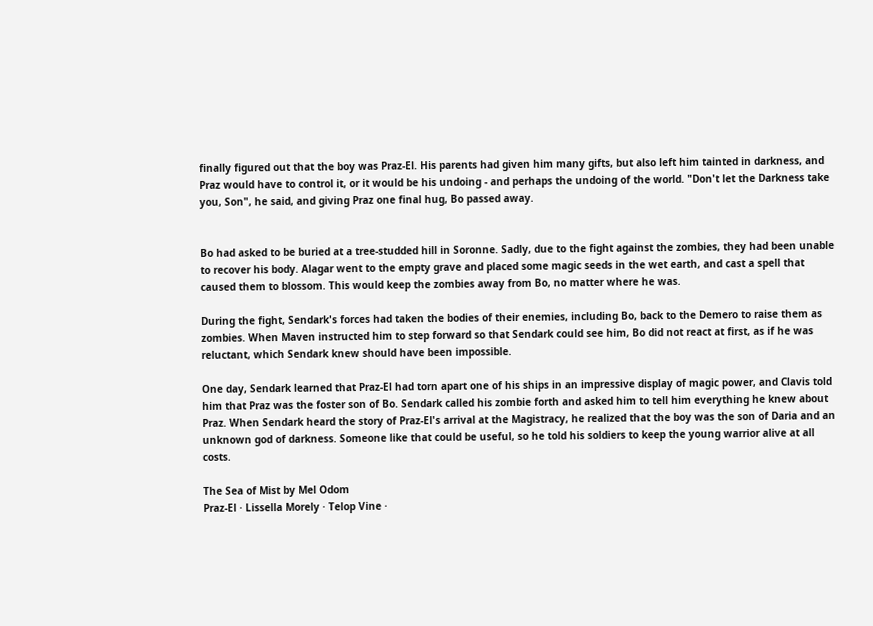finally figured out that the boy was Praz-El. His parents had given him many gifts, but also left him tainted in darkness, and Praz would have to control it, or it would be his undoing - and perhaps the undoing of the world. "Don't let the Darkness take you, Son", he said, and giving Praz one final hug, Bo passed away.


Bo had asked to be buried at a tree-studded hill in Soronne. Sadly, due to the fight against the zombies, they had been unable to recover his body. Alagar went to the empty grave and placed some magic seeds in the wet earth, and cast a spell that caused them to blossom. This would keep the zombies away from Bo, no matter where he was.

During the fight, Sendark's forces had taken the bodies of their enemies, including Bo, back to the Demero to raise them as zombies. When Maven instructed him to step forward so that Sendark could see him, Bo did not react at first, as if he was reluctant, which Sendark knew should have been impossible.

One day, Sendark learned that Praz-El had torn apart one of his ships in an impressive display of magic power, and Clavis told him that Praz was the foster son of Bo. Sendark called his zombie forth and asked him to tell him everything he knew about Praz. When Sendark heard the story of Praz-El's arrival at the Magistracy, he realized that the boy was the son of Daria and an unknown god of darkness. Someone like that could be useful, so he told his soldiers to keep the young warrior alive at all costs.

The Sea of Mist by Mel Odom
Praz-El · Lissella Morely · Telop Vine ·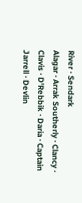River · Sendark
Alagar · Arrak Southerly · Clancy · Clavis · D'Rebbik · Daria · Captain Jarrell · Devlin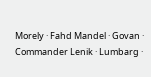Morely · Fahd Mandel · Govan · Commander Lenik · Lumbarg ·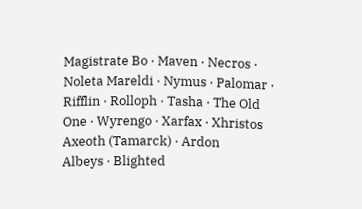Magistrate Bo · Maven · Necros · Noleta Mareldi · Nymus · Palomar · Rifflin · Rolloph · Tasha · The Old One · Wyrengo · Xarfax · Xhristos
Axeoth (Tamarck) · Ardon
Albeys · Blighted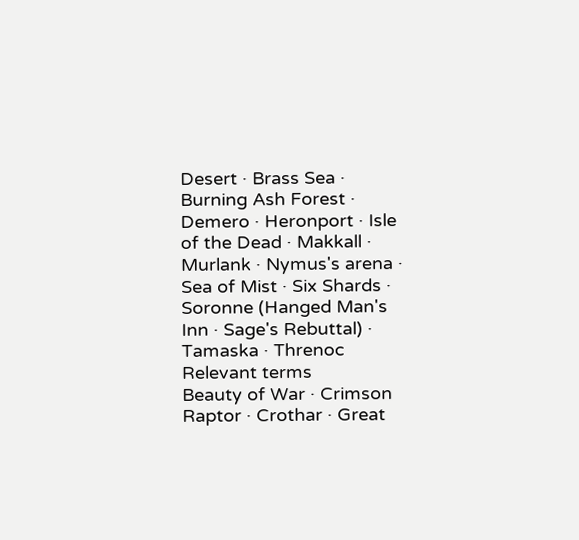Desert · Brass Sea · Burning Ash Forest · Demero · Heronport · Isle of the Dead · Makkall · Murlank · Nymus's arena · Sea of Mist · Six Shards · Soronne (Hanged Man's Inn · Sage's Rebuttal) · Tamaska · Threnoc
Relevant terms
Beauty of War · Crimson Raptor · Crothar · Great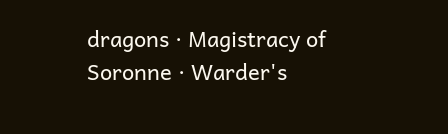dragons · Magistracy of Soronne · Warder's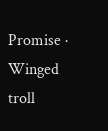Promise · Winged troll